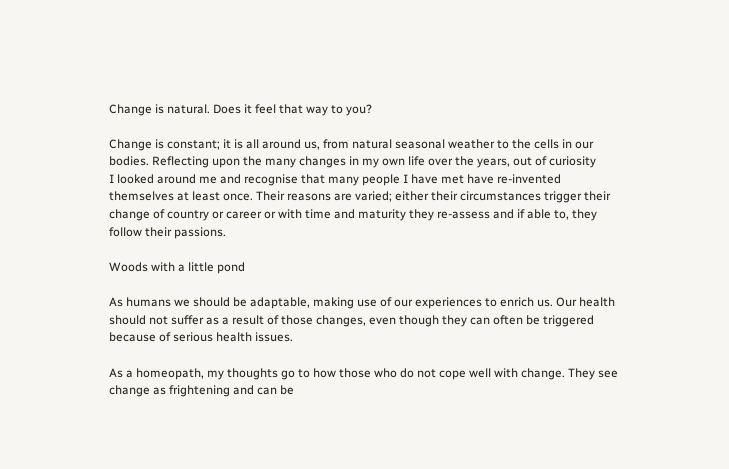Change is natural. Does it feel that way to you?

Change is constant; it is all around us, from natural seasonal weather to the cells in our
bodies. Reflecting upon the many changes in my own life over the years, out of curiosity
I looked around me and recognise that many people I have met have re-invented
themselves at least once. Their reasons are varied; either their circumstances trigger their
change of country or career or with time and maturity they re-assess and if able to, they
follow their passions.

Woods with a little pond

As humans we should be adaptable, making use of our experiences to enrich us. Our health
should not suffer as a result of those changes, even though they can often be triggered
because of serious health issues.

As a homeopath, my thoughts go to how those who do not cope well with change. They see
change as frightening and can be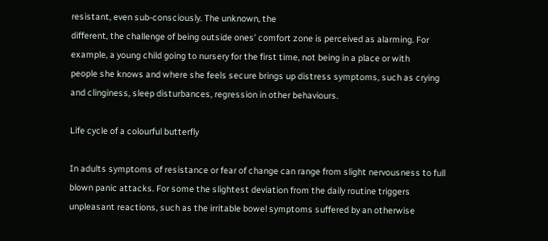resistant, even sub-consciously. The unknown, the
different, the challenge of being outside ones’ comfort zone is perceived as alarming. For
example, a young child going to nursery for the first time, not being in a place or with
people she knows and where she feels secure brings up distress symptoms, such as crying
and clinginess, sleep disturbances, regression in other behaviours.

Life cycle of a colourful butterfly

In adults symptoms of resistance or fear of change can range from slight nervousness to full
blown panic attacks. For some the slightest deviation from the daily routine triggers
unpleasant reactions, such as the irritable bowel symptoms suffered by an otherwise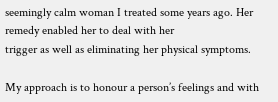seemingly calm woman I treated some years ago. Her remedy enabled her to deal with her
trigger as well as eliminating her physical symptoms.

My approach is to honour a person’s feelings and with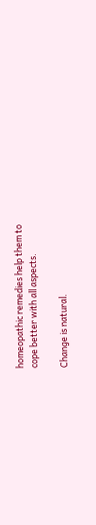homeopathic remedies help them to
cope better with all aspects.

Change is natural.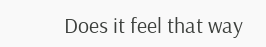Does it feel that way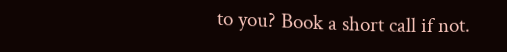to you? Book a short call if not.